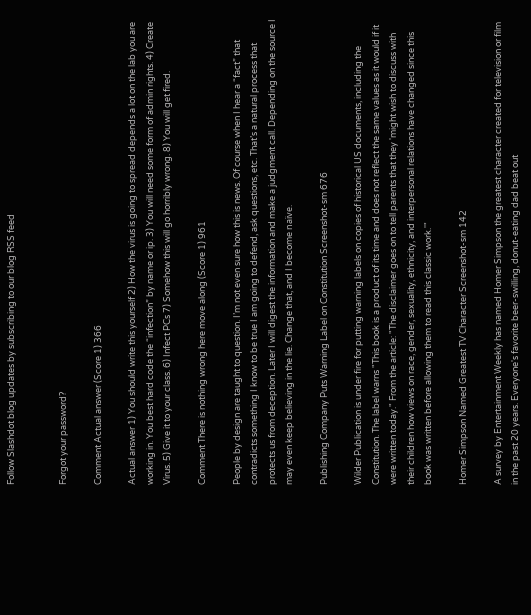Follow Slashdot blog updates by subscribing to our blog RSS feed


Forgot your password?

Comment Actual answer (Score 1) 366

Actual answer 1) You should write this yourself 2) How the virus is going to spread depends a lot on the lab you are working in. You best hard code the “infection” by name or ip. 3) You will need some form of admin rights. 4) Create Virus. 5) Give it to your class. 6) Infect PCs 7) Somehow this will go horribly wrong. 8) You will get fired.

Comment There is nothing wrong here move along (Score 1) 961

People by design are taught to question. I’m not even sure how this is news. Of course when I hear a “fact” that contradicts something I know to be true I am going to defend, ask questions, etc. That’s a natural process that protects us from deception. Later I will digest the information and make a judgment call. Depending on the source I may even keep believing in the lie. Change that, and I become naïve.

Publishing Company Puts Warning Label on Constitution Screenshot-sm 676

Wilder Publication is under fire for putting warning labels on copies of historical US documents, including the Constitution. The label warns "This book is a product of its time and does not reflect the same values as it would if it were written today." From the article: "The disclaimer goes on to tell parents that they 'might wish to discuss with their children how views on race, gender, sexuality, ethnicity, and interpersonal relations have changed since this book was written before allowing them to read this classic work.'"

Homer Simpson Named Greatest TV Character Screenshot-sm 142

A survey by Entertainment Weekly has named Homer Simpson the greatest character created for television or film in the past 20 years. Everyone's favorite beer-swilling, donut-eating dad beat out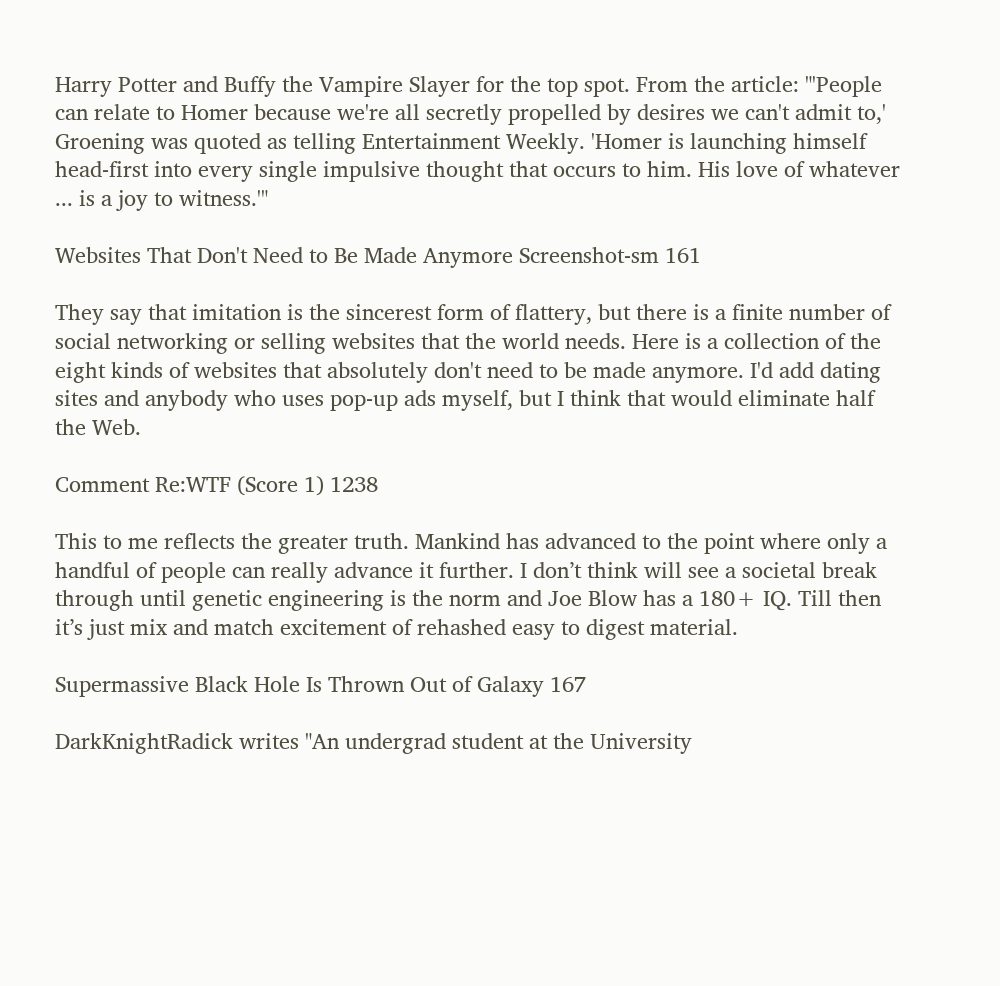Harry Potter and Buffy the Vampire Slayer for the top spot. From the article: "'People can relate to Homer because we're all secretly propelled by desires we can't admit to,' Groening was quoted as telling Entertainment Weekly. 'Homer is launching himself head-first into every single impulsive thought that occurs to him. His love of whatever ... is a joy to witness.'"

Websites That Don't Need to Be Made Anymore Screenshot-sm 161

They say that imitation is the sincerest form of flattery, but there is a finite number of social networking or selling websites that the world needs. Here is a collection of the eight kinds of websites that absolutely don't need to be made anymore. I'd add dating sites and anybody who uses pop-up ads myself, but I think that would eliminate half the Web.

Comment Re:WTF (Score 1) 1238

This to me reflects the greater truth. Mankind has advanced to the point where only a handful of people can really advance it further. I don’t think will see a societal break through until genetic engineering is the norm and Joe Blow has a 180+ IQ. Till then it’s just mix and match excitement of rehashed easy to digest material.

Supermassive Black Hole Is Thrown Out of Galaxy 167

DarkKnightRadick writes "An undergrad student at the University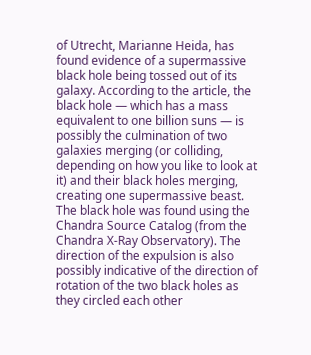of Utrecht, Marianne Heida, has found evidence of a supermassive black hole being tossed out of its galaxy. According to the article, the black hole — which has a mass equivalent to one billion suns — is possibly the culmination of two galaxies merging (or colliding, depending on how you like to look at it) and their black holes merging, creating one supermassive beast. The black hole was found using the Chandra Source Catalog (from the Chandra X-Ray Observatory). The direction of the expulsion is also possibly indicative of the direction of rotation of the two black holes as they circled each other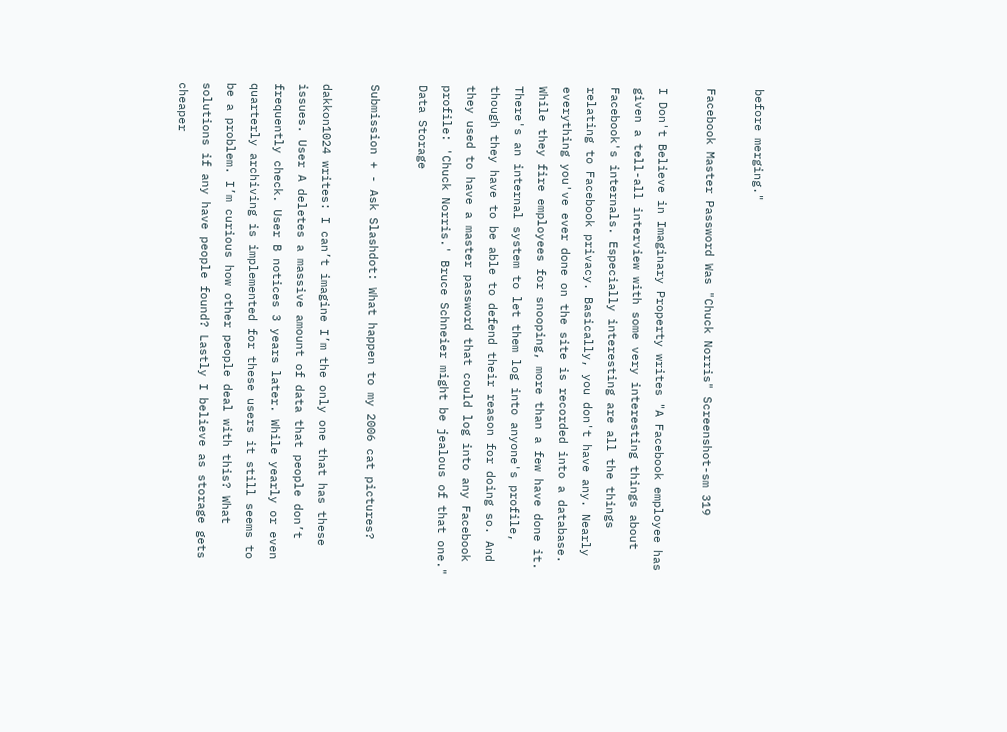before merging."

Facebook Master Password Was "Chuck Norris" Screenshot-sm 319

I Don't Believe in Imaginary Property writes "A Facebook employee has given a tell-all interview with some very interesting things about Facebook's internals. Especially interesting are all the things relating to Facebook privacy. Basically, you don't have any. Nearly everything you've ever done on the site is recorded into a database. While they fire employees for snooping, more than a few have done it. There's an internal system to let them log into anyone's profile, though they have to be able to defend their reason for doing so. And they used to have a master password that could log into any Facebook profile: 'Chuck Norris.' Bruce Schneier might be jealous of that one."
Data Storage

Submission + - Ask Slashdot: What happen to my 2006 cat pictures?

dakkon1024 writes: I can’t imagine I’m the only one that has these issues. User A deletes a massive amount of data that people don’t frequently check. User B notices 3 years later. While yearly or even quarterly archiving is implemented for these users it still seems to be a problem. I’m curious how other people deal with this? What solutions if any have people found? Lastly I believe as storage gets cheaper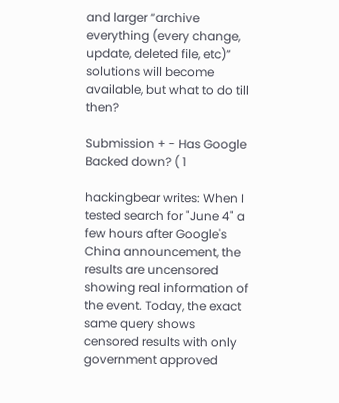and larger “archive everything (every change, update, deleted file, etc)” solutions will become available, but what to do till then?

Submission + - Has Google Backed down? ( 1

hackingbear writes: When I tested search for "June 4" a few hours after Google's China announcement, the results are uncensored showing real information of the event. Today, the exact same query shows censored results with only government approved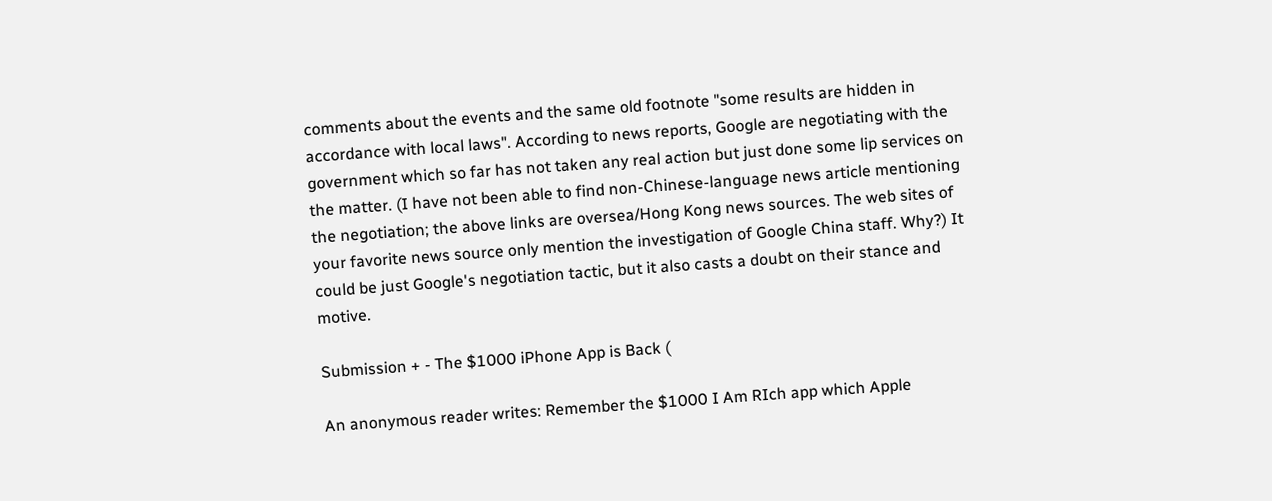comments about the events and the same old footnote "some results are hidden in accordance with local laws". According to news reports, Google are negotiating with the government which so far has not taken any real action but just done some lip services on the matter. (I have not been able to find non-Chinese-language news article mentioning the negotiation; the above links are oversea/Hong Kong news sources. The web sites of your favorite news source only mention the investigation of Google China staff. Why?) It could be just Google's negotiation tactic, but it also casts a doubt on their stance and motive.

Submission + - The $1000 iPhone App is Back (

An anonymous reader writes: Remember the $1000 I Am RIch app which Apple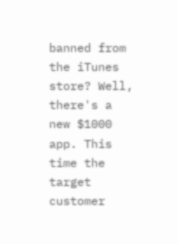banned from the iTunes store? Well, there's a new $1000 app. This time the target customer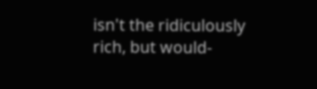isn't the ridiculously rich, but would-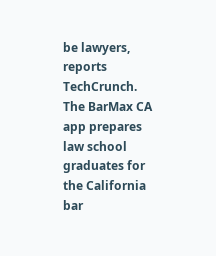be lawyers, reports TechCrunch. The BarMax CA app prepares law school graduates for the California bar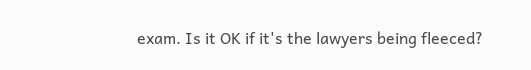exam. Is it OK if it's the lawyers being fleeced?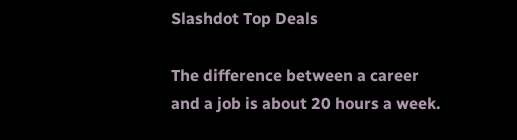Slashdot Top Deals

The difference between a career and a job is about 20 hours a week.